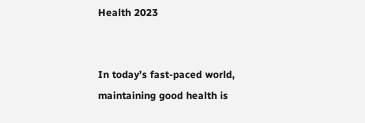Health 2023


In today’s fast-paced world, maintaining good health is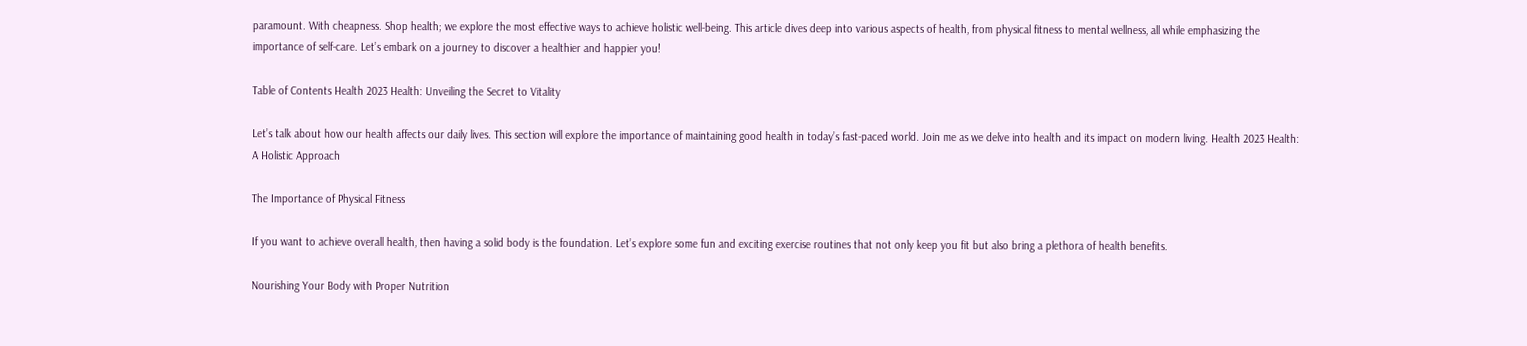paramount. With cheapness. Shop health; we explore the most effective ways to achieve holistic well-being. This article dives deep into various aspects of health, from physical fitness to mental wellness, all while emphasizing the importance of self-care. Let’s embark on a journey to discover a healthier and happier you!

Table of Contents Health 2023 Health: Unveiling the Secret to Vitality

Let’s talk about how our health affects our daily lives. This section will explore the importance of maintaining good health in today’s fast-paced world. Join me as we delve into health and its impact on modern living. Health 2023 Health: A Holistic Approach

The Importance of Physical Fitness

If you want to achieve overall health, then having a solid body is the foundation. Let’s explore some fun and exciting exercise routines that not only keep you fit but also bring a plethora of health benefits.

Nourishing Your Body with Proper Nutrition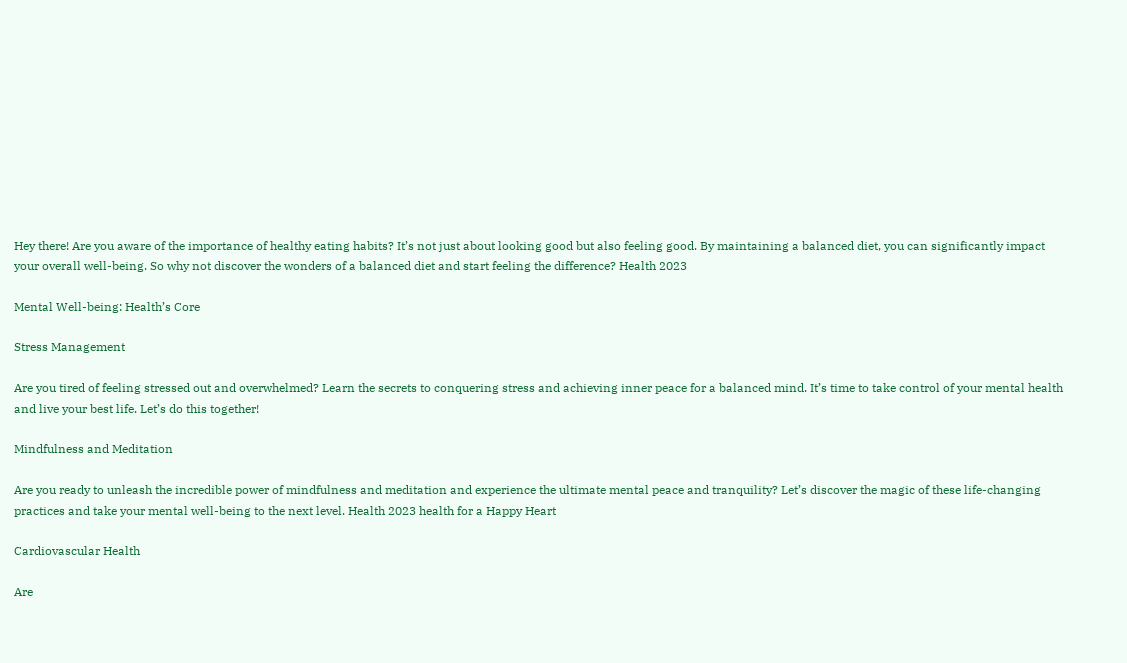Hey there! Are you aware of the importance of healthy eating habits? It’s not just about looking good but also feeling good. By maintaining a balanced diet, you can significantly impact your overall well-being. So why not discover the wonders of a balanced diet and start feeling the difference? Health 2023

Mental Well-being: Health’s Core

Stress Management

Are you tired of feeling stressed out and overwhelmed? Learn the secrets to conquering stress and achieving inner peace for a balanced mind. It’s time to take control of your mental health and live your best life. Let’s do this together!

Mindfulness and Meditation

Are you ready to unleash the incredible power of mindfulness and meditation and experience the ultimate mental peace and tranquility? Let’s discover the magic of these life-changing practices and take your mental well-being to the next level. Health 2023 health for a Happy Heart

Cardiovascular Health

Are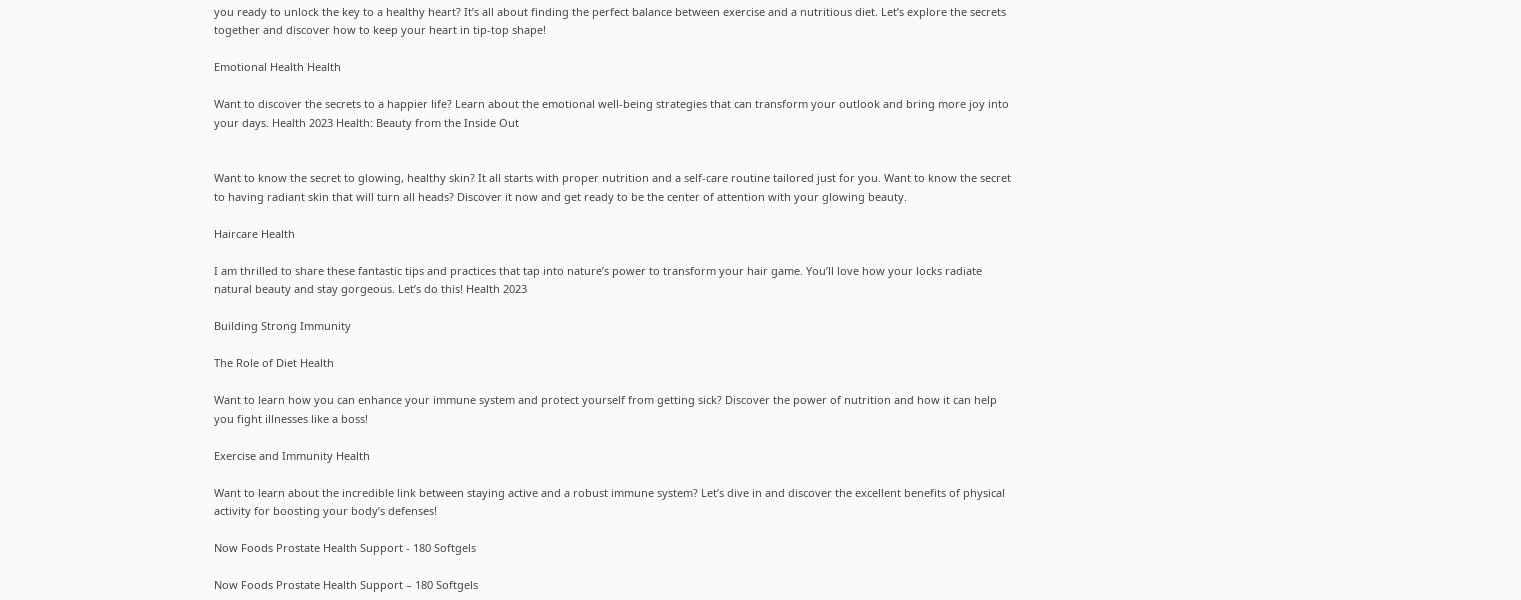you ready to unlock the key to a healthy heart? It’s all about finding the perfect balance between exercise and a nutritious diet. Let’s explore the secrets together and discover how to keep your heart in tip-top shape!

Emotional Health Health

Want to discover the secrets to a happier life? Learn about the emotional well-being strategies that can transform your outlook and bring more joy into your days. Health 2023 Health: Beauty from the Inside Out


Want to know the secret to glowing, healthy skin? It all starts with proper nutrition and a self-care routine tailored just for you. Want to know the secret to having radiant skin that will turn all heads? Discover it now and get ready to be the center of attention with your glowing beauty.

Haircare Health

I am thrilled to share these fantastic tips and practices that tap into nature’s power to transform your hair game. You’ll love how your locks radiate natural beauty and stay gorgeous. Let’s do this! Health 2023

Building Strong Immunity

The Role of Diet Health

Want to learn how you can enhance your immune system and protect yourself from getting sick? Discover the power of nutrition and how it can help you fight illnesses like a boss!

Exercise and Immunity Health

Want to learn about the incredible link between staying active and a robust immune system? Let’s dive in and discover the excellent benefits of physical activity for boosting your body’s defenses!

Now Foods Prostate Health Support - 180 Softgels

Now Foods Prostate Health Support – 180 Softgels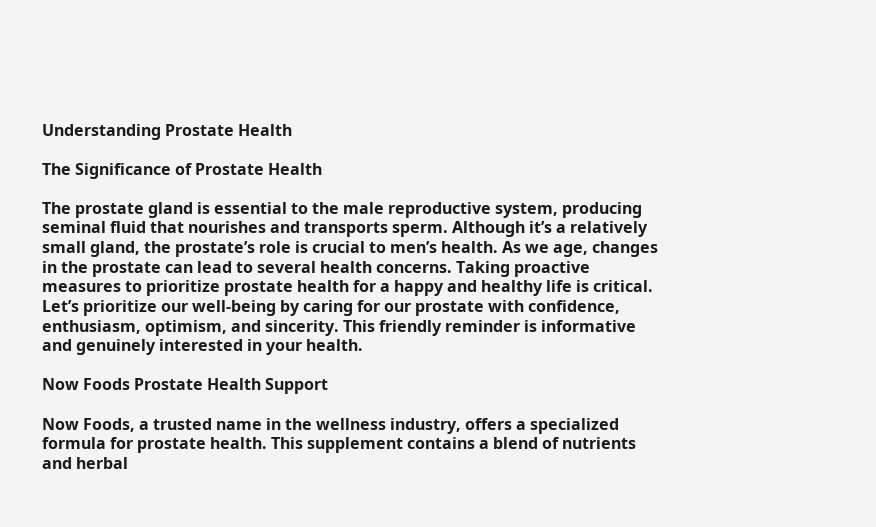Understanding Prostate Health

The Significance of Prostate Health

The prostate gland is essential to the male reproductive system, producing seminal fluid that nourishes and transports sperm. Although it’s a relatively small gland, the prostate’s role is crucial to men’s health. As we age, changes in the prostate can lead to several health concerns. Taking proactive measures to prioritize prostate health for a happy and healthy life is critical. Let’s prioritize our well-being by caring for our prostate with confidence, enthusiasm, optimism, and sincerity. This friendly reminder is informative and genuinely interested in your health.

Now Foods Prostate Health Support

Now Foods, a trusted name in the wellness industry, offers a specialized formula for prostate health. This supplement contains a blend of nutrients and herbal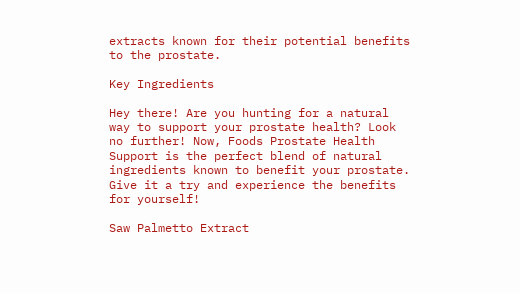extracts known for their potential benefits to the prostate.

Key Ingredients

Hey there! Are you hunting for a natural way to support your prostate health? Look no further! Now, Foods Prostate Health Support is the perfect blend of natural ingredients known to benefit your prostate. Give it a try and experience the benefits for yourself!

Saw Palmetto Extract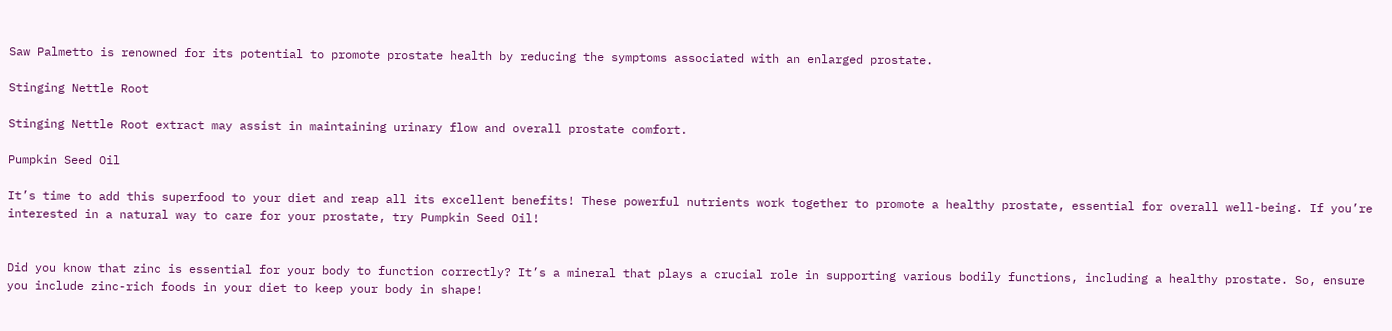Saw Palmetto is renowned for its potential to promote prostate health by reducing the symptoms associated with an enlarged prostate.

Stinging Nettle Root

Stinging Nettle Root extract may assist in maintaining urinary flow and overall prostate comfort.

Pumpkin Seed Oil

It’s time to add this superfood to your diet and reap all its excellent benefits! These powerful nutrients work together to promote a healthy prostate, essential for overall well-being. If you’re interested in a natural way to care for your prostate, try Pumpkin Seed Oil!


Did you know that zinc is essential for your body to function correctly? It’s a mineral that plays a crucial role in supporting various bodily functions, including a healthy prostate. So, ensure you include zinc-rich foods in your diet to keep your body in shape!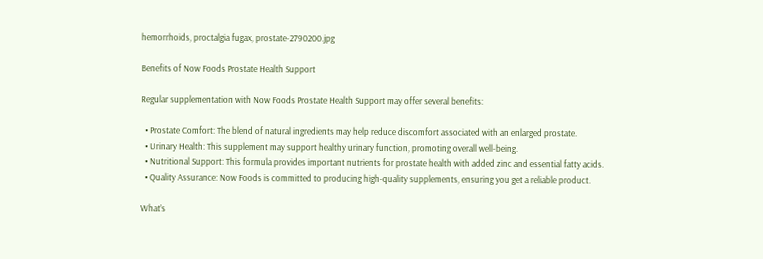hemorrhoids, proctalgia fugax, prostate-2790200.jpg

Benefits of Now Foods Prostate Health Support

Regular supplementation with Now Foods Prostate Health Support may offer several benefits:

  • Prostate Comfort: The blend of natural ingredients may help reduce discomfort associated with an enlarged prostate.
  • Urinary Health: This supplement may support healthy urinary function, promoting overall well-being.
  • Nutritional Support: This formula provides important nutrients for prostate health with added zinc and essential fatty acids.
  • Quality Assurance: Now Foods is committed to producing high-quality supplements, ensuring you get a reliable product.

What’s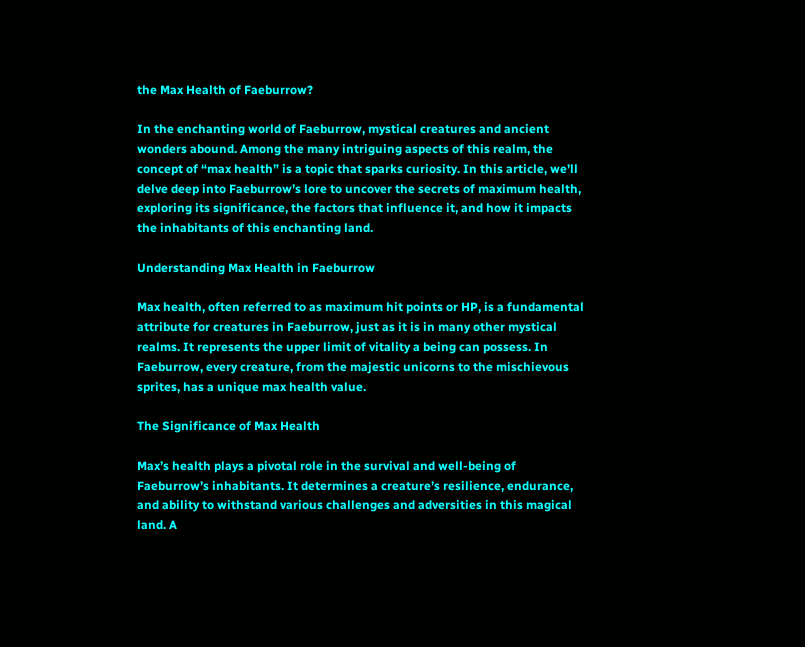the Max Health of Faeburrow?

In the enchanting world of Faeburrow, mystical creatures and ancient wonders abound. Among the many intriguing aspects of this realm, the concept of “max health” is a topic that sparks curiosity. In this article, we’ll delve deep into Faeburrow’s lore to uncover the secrets of maximum health, exploring its significance, the factors that influence it, and how it impacts the inhabitants of this enchanting land.

Understanding Max Health in Faeburrow

Max health, often referred to as maximum hit points or HP, is a fundamental attribute for creatures in Faeburrow, just as it is in many other mystical realms. It represents the upper limit of vitality a being can possess. In Faeburrow, every creature, from the majestic unicorns to the mischievous sprites, has a unique max health value.

The Significance of Max Health

Max’s health plays a pivotal role in the survival and well-being of Faeburrow’s inhabitants. It determines a creature’s resilience, endurance, and ability to withstand various challenges and adversities in this magical land. A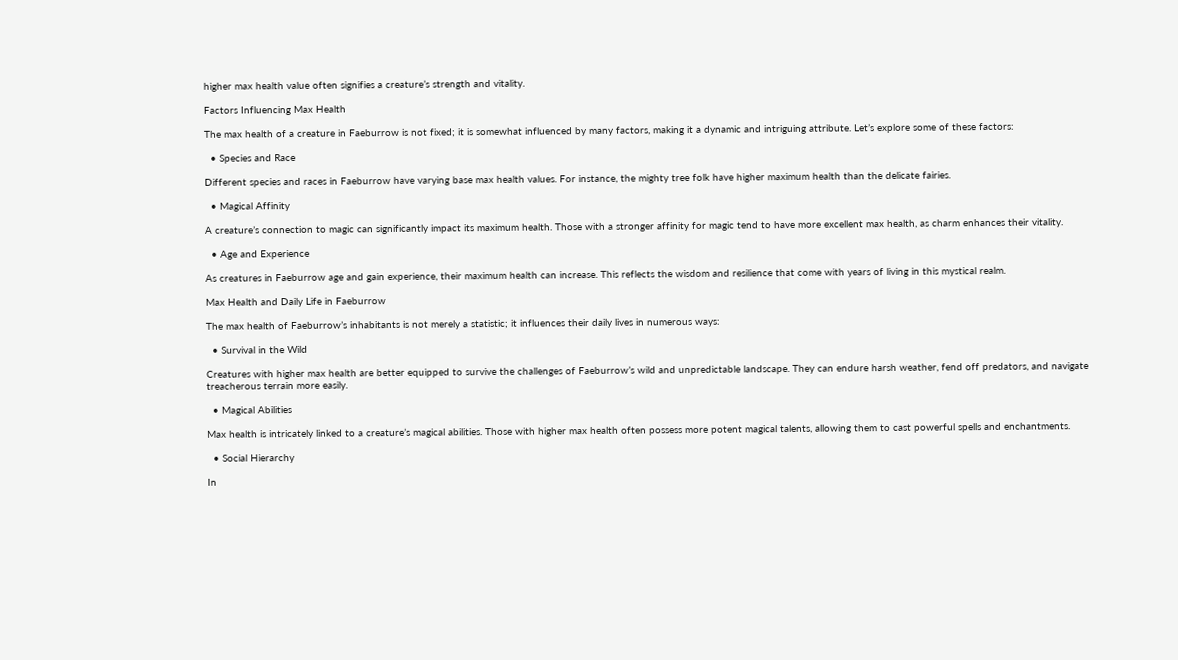higher max health value often signifies a creature’s strength and vitality.

Factors Influencing Max Health

The max health of a creature in Faeburrow is not fixed; it is somewhat influenced by many factors, making it a dynamic and intriguing attribute. Let’s explore some of these factors:

  • Species and Race

Different species and races in Faeburrow have varying base max health values. For instance, the mighty tree folk have higher maximum health than the delicate fairies.

  • Magical Affinity

A creature’s connection to magic can significantly impact its maximum health. Those with a stronger affinity for magic tend to have more excellent max health, as charm enhances their vitality.

  • Age and Experience

As creatures in Faeburrow age and gain experience, their maximum health can increase. This reflects the wisdom and resilience that come with years of living in this mystical realm.

Max Health and Daily Life in Faeburrow

The max health of Faeburrow’s inhabitants is not merely a statistic; it influences their daily lives in numerous ways:

  • Survival in the Wild

Creatures with higher max health are better equipped to survive the challenges of Faeburrow’s wild and unpredictable landscape. They can endure harsh weather, fend off predators, and navigate treacherous terrain more easily.

  • Magical Abilities

Max health is intricately linked to a creature’s magical abilities. Those with higher max health often possess more potent magical talents, allowing them to cast powerful spells and enchantments.

  • Social Hierarchy

In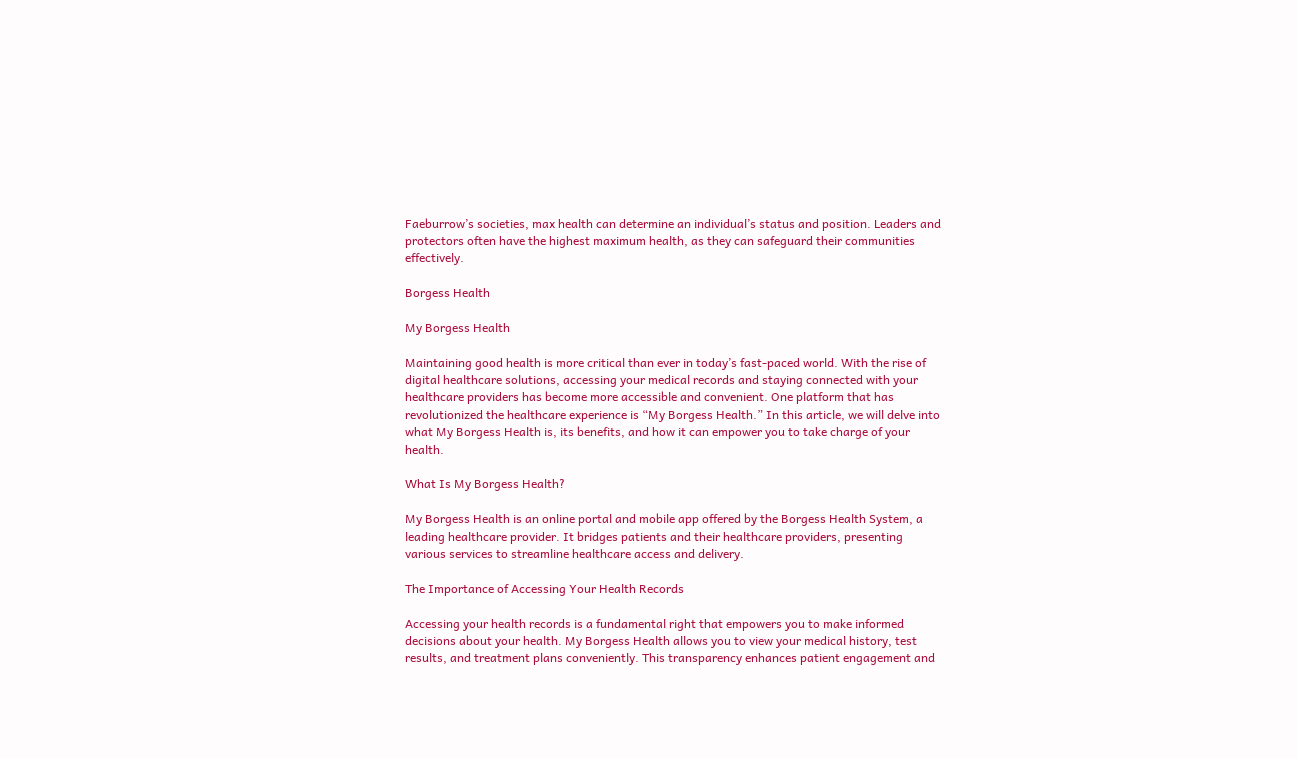Faeburrow’s societies, max health can determine an individual’s status and position. Leaders and protectors often have the highest maximum health, as they can safeguard their communities effectively.

Borgess Health

My Borgess Health

Maintaining good health is more critical than ever in today’s fast-paced world. With the rise of digital healthcare solutions, accessing your medical records and staying connected with your healthcare providers has become more accessible and convenient. One platform that has revolutionized the healthcare experience is “My Borgess Health.” In this article, we will delve into what My Borgess Health is, its benefits, and how it can empower you to take charge of your health.

What Is My Borgess Health?

My Borgess Health is an online portal and mobile app offered by the Borgess Health System, a leading healthcare provider. It bridges patients and their healthcare providers, presenting various services to streamline healthcare access and delivery.

The Importance of Accessing Your Health Records

Accessing your health records is a fundamental right that empowers you to make informed decisions about your health. My Borgess Health allows you to view your medical history, test results, and treatment plans conveniently. This transparency enhances patient engagement and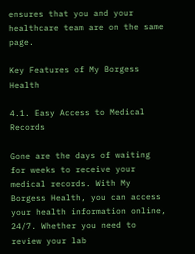ensures that you and your healthcare team are on the same page.

Key Features of My Borgess Health

4.1. Easy Access to Medical Records

Gone are the days of waiting for weeks to receive your medical records. With My Borgess Health, you can access your health information online, 24/7. Whether you need to review your lab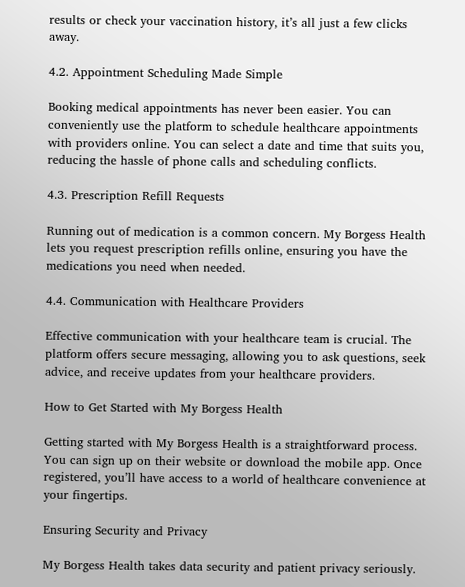results or check your vaccination history, it’s all just a few clicks away.

4.2. Appointment Scheduling Made Simple

Booking medical appointments has never been easier. You can conveniently use the platform to schedule healthcare appointments with providers online. You can select a date and time that suits you, reducing the hassle of phone calls and scheduling conflicts.

4.3. Prescription Refill Requests

Running out of medication is a common concern. My Borgess Health lets you request prescription refills online, ensuring you have the medications you need when needed.

4.4. Communication with Healthcare Providers

Effective communication with your healthcare team is crucial. The platform offers secure messaging, allowing you to ask questions, seek advice, and receive updates from your healthcare providers.

How to Get Started with My Borgess Health

Getting started with My Borgess Health is a straightforward process. You can sign up on their website or download the mobile app. Once registered, you’ll have access to a world of healthcare convenience at your fingertips.

Ensuring Security and Privacy

My Borgess Health takes data security and patient privacy seriously.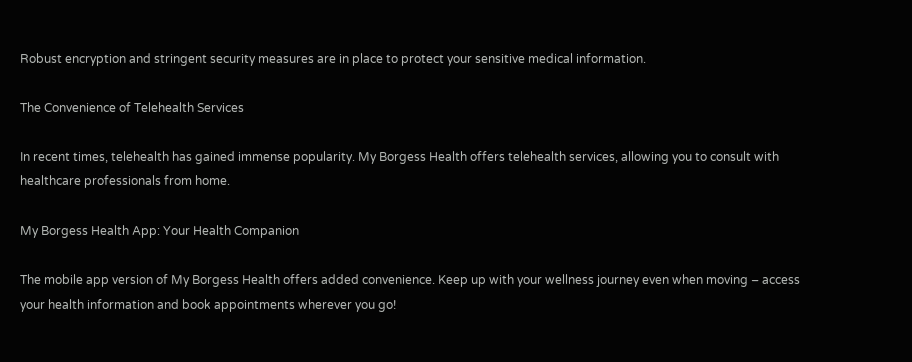Robust encryption and stringent security measures are in place to protect your sensitive medical information.

The Convenience of Telehealth Services

In recent times, telehealth has gained immense popularity. My Borgess Health offers telehealth services, allowing you to consult with healthcare professionals from home.

My Borgess Health App: Your Health Companion

The mobile app version of My Borgess Health offers added convenience. Keep up with your wellness journey even when moving – access your health information and book appointments wherever you go!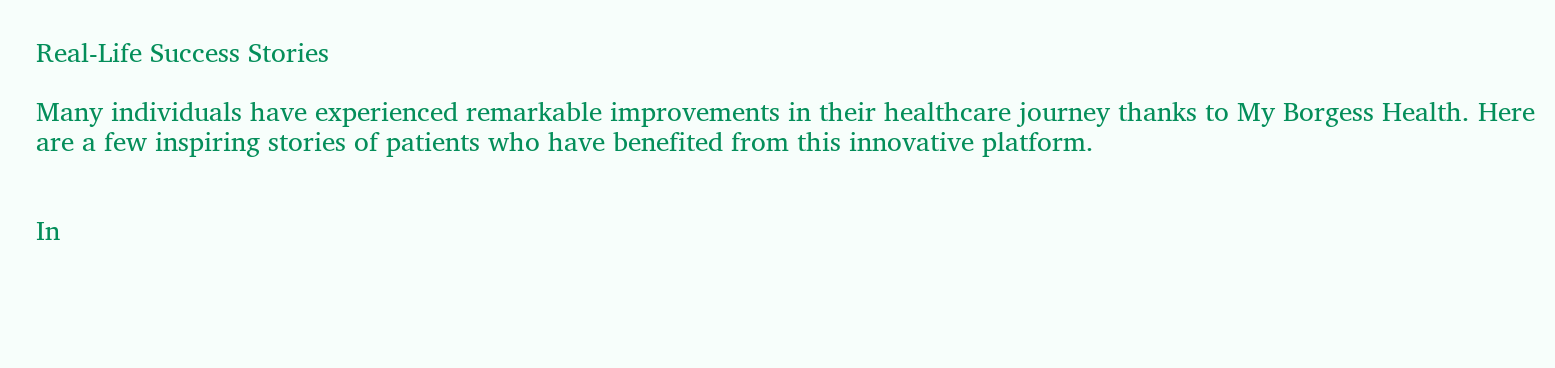Real-Life Success Stories

Many individuals have experienced remarkable improvements in their healthcare journey thanks to My Borgess Health. Here are a few inspiring stories of patients who have benefited from this innovative platform.


In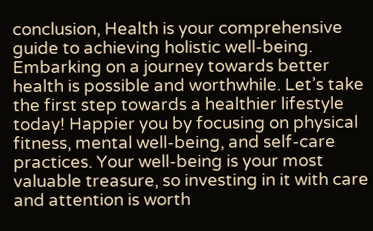conclusion, Health is your comprehensive guide to achieving holistic well-being. Embarking on a journey towards better health is possible and worthwhile. Let’s take the first step towards a healthier lifestyle today! Happier you by focusing on physical fitness, mental well-being, and self-care practices. Your well-being is your most valuable treasure, so investing in it with care and attention is worth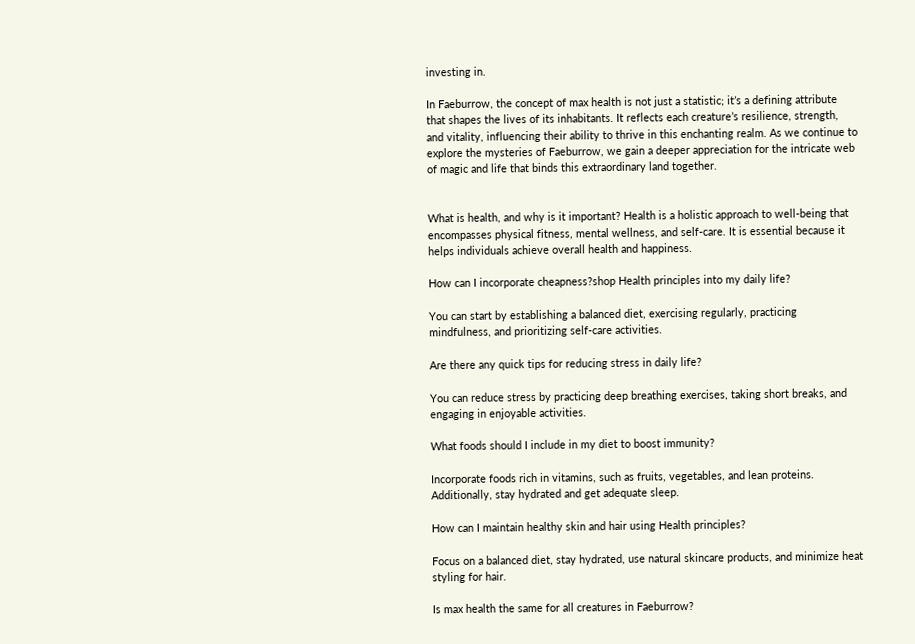investing in.

In Faeburrow, the concept of max health is not just a statistic; it’s a defining attribute that shapes the lives of its inhabitants. It reflects each creature’s resilience, strength, and vitality, influencing their ability to thrive in this enchanting realm. As we continue to explore the mysteries of Faeburrow, we gain a deeper appreciation for the intricate web of magic and life that binds this extraordinary land together.


What is health, and why is it important? Health is a holistic approach to well-being that encompasses physical fitness, mental wellness, and self-care. It is essential because it helps individuals achieve overall health and happiness.

How can I incorporate cheapness?shop Health principles into my daily life?

You can start by establishing a balanced diet, exercising regularly, practicing mindfulness, and prioritizing self-care activities.

Are there any quick tips for reducing stress in daily life?

You can reduce stress by practicing deep breathing exercises, taking short breaks, and engaging in enjoyable activities.

What foods should I include in my diet to boost immunity?

Incorporate foods rich in vitamins, such as fruits, vegetables, and lean proteins. Additionally, stay hydrated and get adequate sleep.

How can I maintain healthy skin and hair using Health principles?

Focus on a balanced diet, stay hydrated, use natural skincare products, and minimize heat styling for hair.

Is max health the same for all creatures in Faeburrow?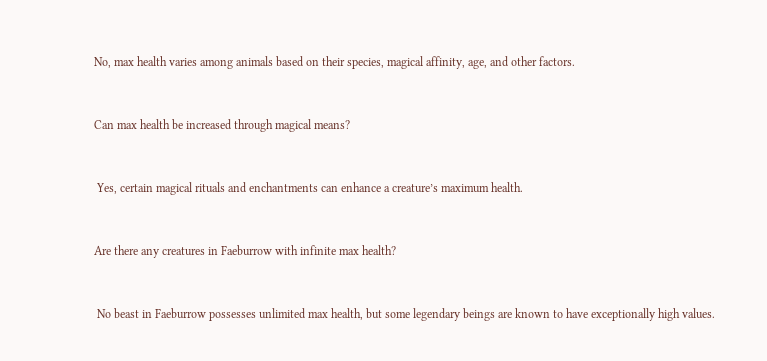No, max health varies among animals based on their species, magical affinity, age, and other factors.


Can max health be increased through magical means?


 Yes, certain magical rituals and enchantments can enhance a creature’s maximum health.


Are there any creatures in Faeburrow with infinite max health?


 No beast in Faeburrow possesses unlimited max health, but some legendary beings are known to have exceptionally high values.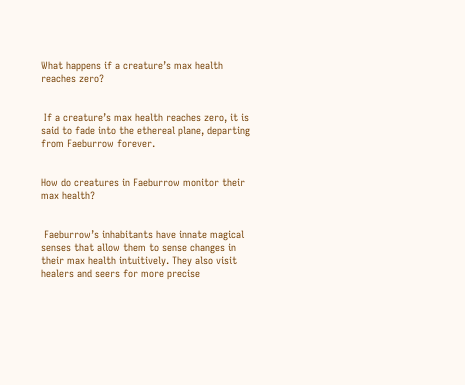What happens if a creature’s max health reaches zero?


 If a creature’s max health reaches zero, it is said to fade into the ethereal plane, departing from Faeburrow forever.


How do creatures in Faeburrow monitor their max health?


 Faeburrow’s inhabitants have innate magical senses that allow them to sense changes in their max health intuitively. They also visit healers and seers for more precise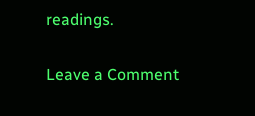readings.

Leave a Comment